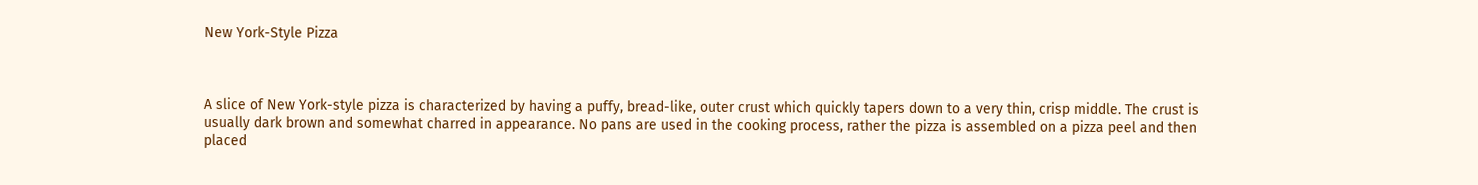New York-Style Pizza



A slice of New York-style pizza is characterized by having a puffy, bread-like, outer crust which quickly tapers down to a very thin, crisp middle. The crust is usually dark brown and somewhat charred in appearance. No pans are used in the cooking process, rather the pizza is assembled on a pizza peel and then placed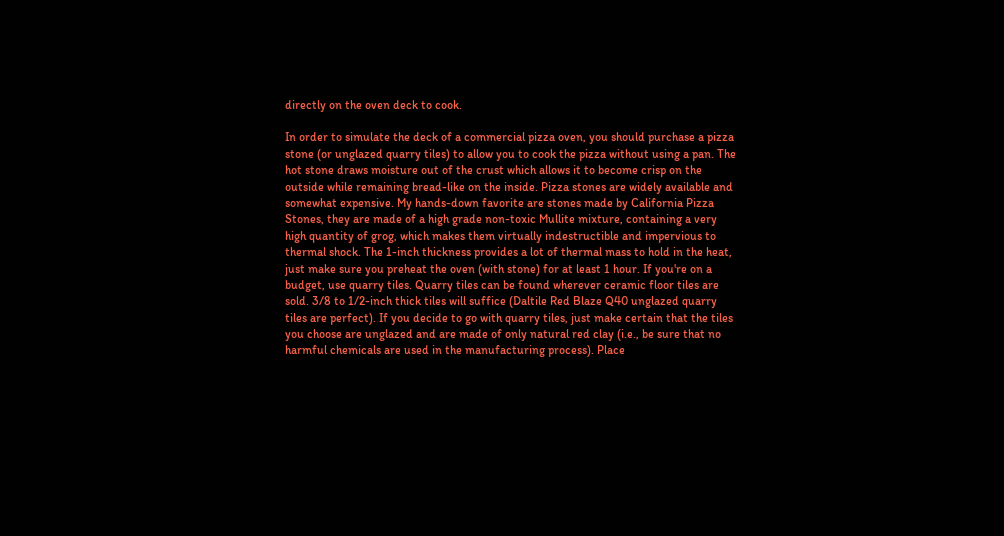directly on the oven deck to cook.

In order to simulate the deck of a commercial pizza oven, you should purchase a pizza stone (or unglazed quarry tiles) to allow you to cook the pizza without using a pan. The hot stone draws moisture out of the crust which allows it to become crisp on the outside while remaining bread-like on the inside. Pizza stones are widely available and somewhat expensive. My hands-down favorite are stones made by California Pizza Stones, they are made of a high grade non-toxic Mullite mixture, containing a very high quantity of grog, which makes them virtually indestructible and impervious to thermal shock. The 1-inch thickness provides a lot of thermal mass to hold in the heat, just make sure you preheat the oven (with stone) for at least 1 hour. If you're on a budget, use quarry tiles. Quarry tiles can be found wherever ceramic floor tiles are sold. 3/8 to 1/2-inch thick tiles will suffice (Daltile Red Blaze Q40 unglazed quarry tiles are perfect). If you decide to go with quarry tiles, just make certain that the tiles you choose are unglazed and are made of only natural red clay (i.e., be sure that no harmful chemicals are used in the manufacturing process). Place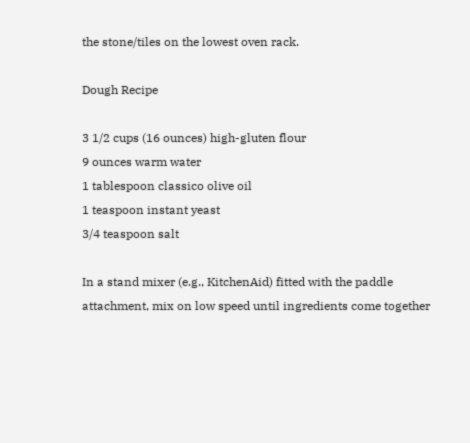the stone/tiles on the lowest oven rack.

Dough Recipe

3 1/2 cups (16 ounces) high-gluten flour
9 ounces warm water
1 tablespoon classico olive oil
1 teaspoon instant yeast
3/4 teaspoon salt

In a stand mixer (e.g., KitchenAid) fitted with the paddle attachment, mix on low speed until ingredients come together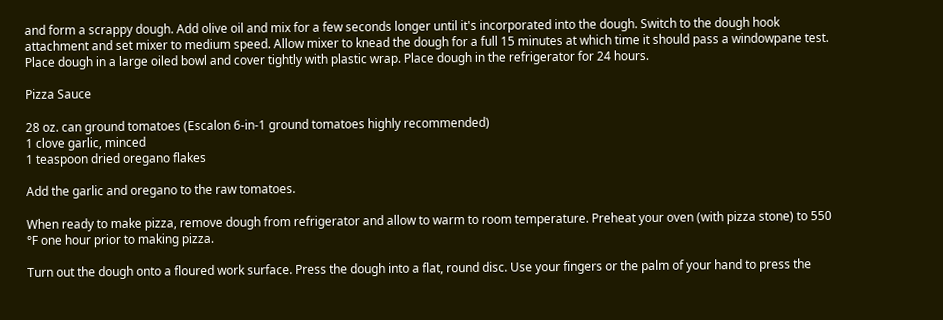and form a scrappy dough. Add olive oil and mix for a few seconds longer until it's incorporated into the dough. Switch to the dough hook attachment and set mixer to medium speed. Allow mixer to knead the dough for a full 15 minutes at which time it should pass a windowpane test. Place dough in a large oiled bowl and cover tightly with plastic wrap. Place dough in the refrigerator for 24 hours.

Pizza Sauce

28 oz. can ground tomatoes (Escalon 6-in-1 ground tomatoes highly recommended)
1 clove garlic, minced
1 teaspoon dried oregano flakes

Add the garlic and oregano to the raw tomatoes.

When ready to make pizza, remove dough from refrigerator and allow to warm to room temperature. Preheat your oven (with pizza stone) to 550 °F one hour prior to making pizza.

Turn out the dough onto a floured work surface. Press the dough into a flat, round disc. Use your fingers or the palm of your hand to press the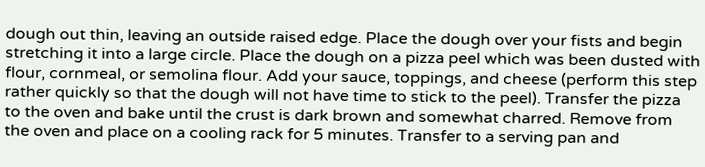dough out thin, leaving an outside raised edge. Place the dough over your fists and begin stretching it into a large circle. Place the dough on a pizza peel which was been dusted with flour, cornmeal, or semolina flour. Add your sauce, toppings, and cheese (perform this step rather quickly so that the dough will not have time to stick to the peel). Transfer the pizza to the oven and bake until the crust is dark brown and somewhat charred. Remove from the oven and place on a cooling rack for 5 minutes. Transfer to a serving pan and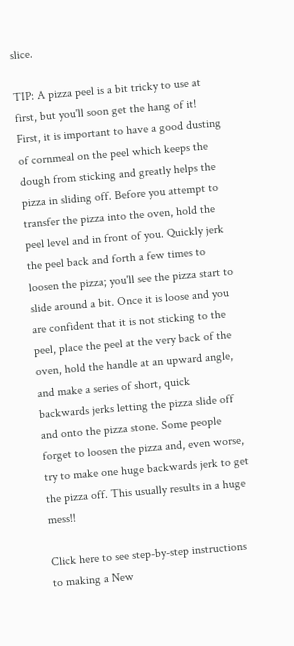slice.

TIP: A pizza peel is a bit tricky to use at first, but you'll soon get the hang of it! First, it is important to have a good dusting of cornmeal on the peel which keeps the dough from sticking and greatly helps the pizza in sliding off. Before you attempt to transfer the pizza into the oven, hold the peel level and in front of you. Quickly jerk the peel back and forth a few times to loosen the pizza; you'll see the pizza start to slide around a bit. Once it is loose and you are confident that it is not sticking to the peel, place the peel at the very back of the oven, hold the handle at an upward angle, and make a series of short, quick backwards jerks letting the pizza slide off and onto the pizza stone. Some people forget to loosen the pizza and, even worse, try to make one huge backwards jerk to get the pizza off. This usually results in a huge mess!!

Click here to see step-by-step instructions to making a New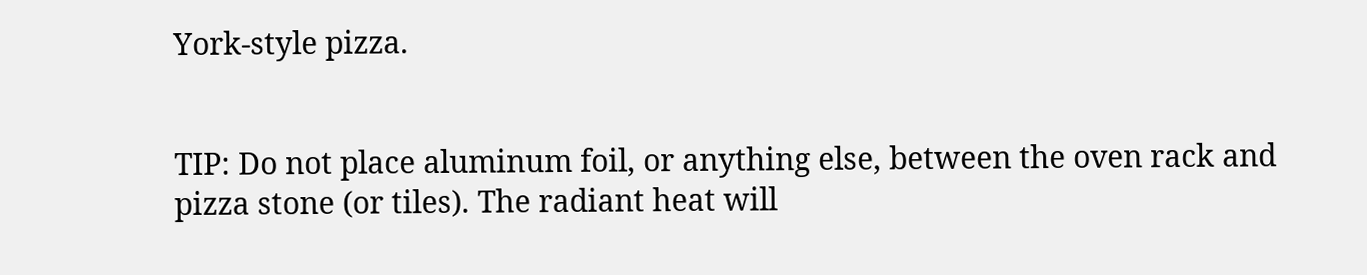York-style pizza.


TIP: Do not place aluminum foil, or anything else, between the oven rack and pizza stone (or tiles). The radiant heat will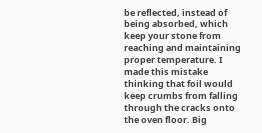be reflected, instead of being absorbed, which keep your stone from reaching and maintaining proper temperature. I made this mistake thinking that foil would keep crumbs from falling through the cracks onto the oven floor. Big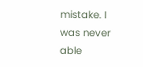mistake. I was never able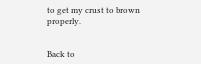to get my crust to brown properly.


Back to